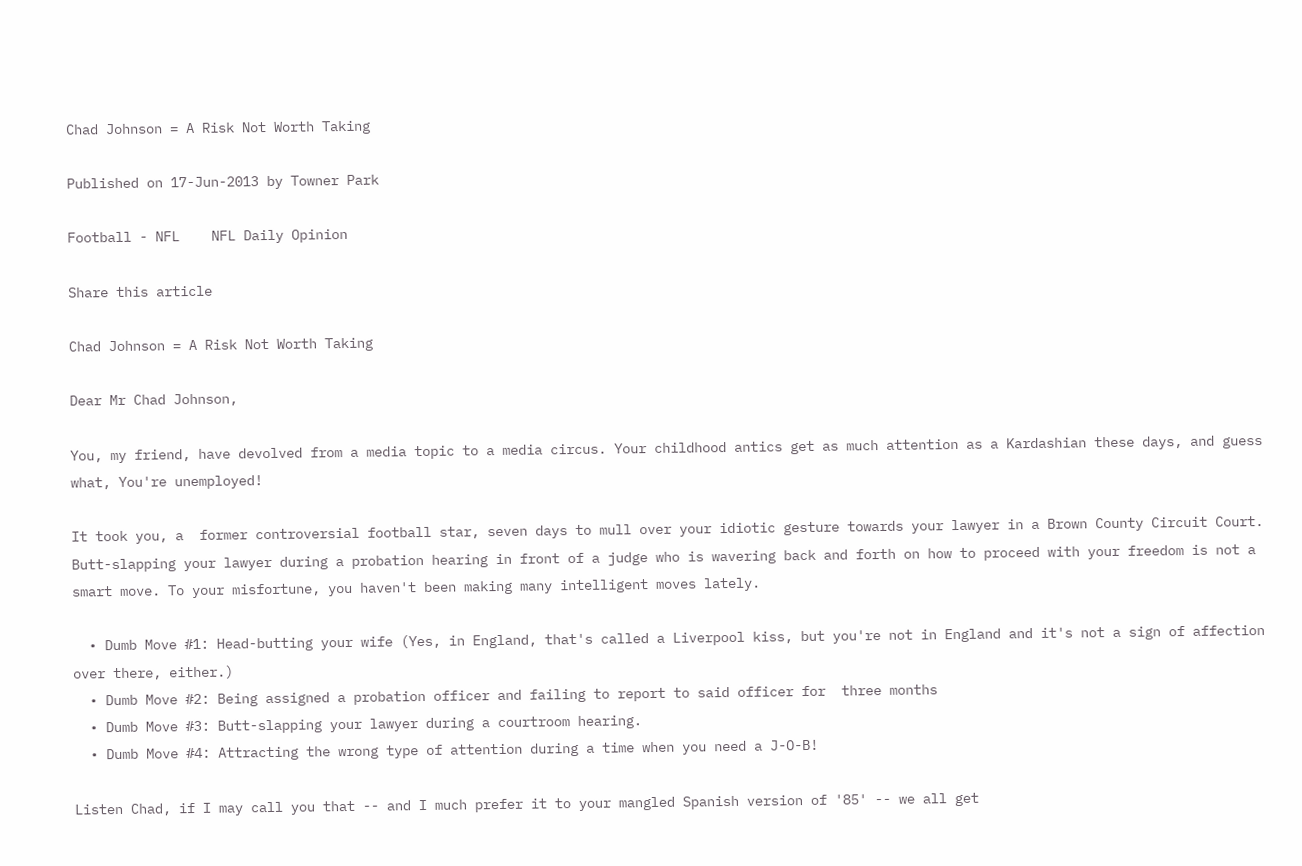Chad Johnson = A Risk Not Worth Taking

Published on 17-Jun-2013 by Towner Park

Football - NFL    NFL Daily Opinion

Share this article

Chad Johnson = A Risk Not Worth Taking

Dear Mr Chad Johnson,

You, my friend, have devolved from a media topic to a media circus. Your childhood antics get as much attention as a Kardashian these days, and guess what, You're unemployed!

It took you, a  former controversial football star, seven days to mull over your idiotic gesture towards your lawyer in a Brown County Circuit Court. Butt-slapping your lawyer during a probation hearing in front of a judge who is wavering back and forth on how to proceed with your freedom is not a smart move. To your misfortune, you haven't been making many intelligent moves lately.

  • Dumb Move #1: Head-butting your wife (Yes, in England, that's called a Liverpool kiss, but you're not in England and it's not a sign of affection over there, either.)
  • Dumb Move #2: Being assigned a probation officer and failing to report to said officer for  three months
  • Dumb Move #3: Butt-slapping your lawyer during a courtroom hearing.
  • Dumb Move #4: Attracting the wrong type of attention during a time when you need a J-O-B!

Listen Chad, if I may call you that -- and I much prefer it to your mangled Spanish version of '85' -- we all get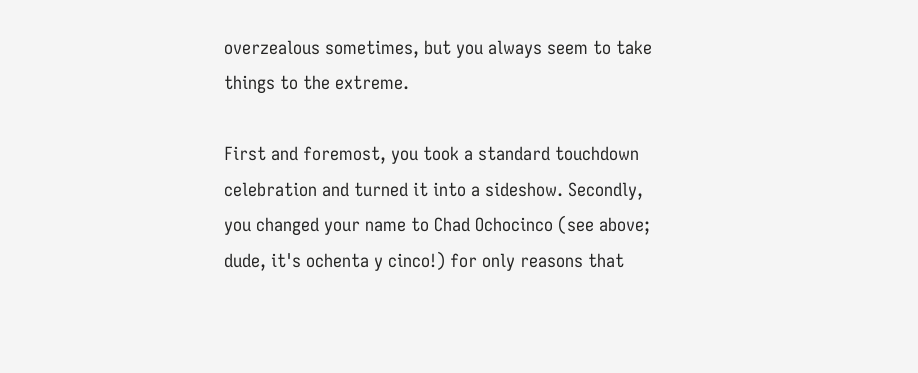overzealous sometimes, but you always seem to take things to the extreme.

First and foremost, you took a standard touchdown celebration and turned it into a sideshow. Secondly, you changed your name to Chad Ochocinco (see above; dude, it's ochenta y cinco!) for only reasons that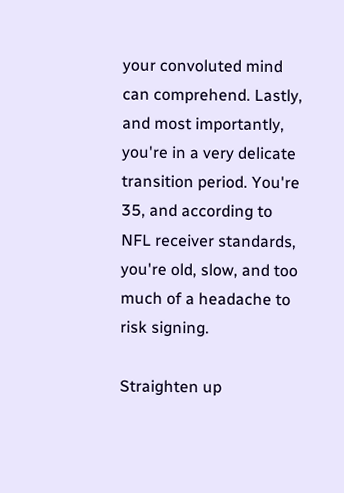your convoluted mind can comprehend. Lastly, and most importantly, you're in a very delicate transition period. You're 35, and according to NFL receiver standards, you're old, slow, and too much of a headache to risk signing.

Straighten up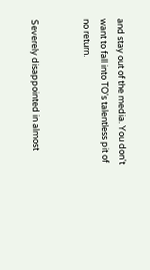and stay out of the media. You don't want to fall into TO's talentless pit of no return.


Severely disappointed in almost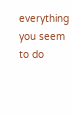everything you seem to do